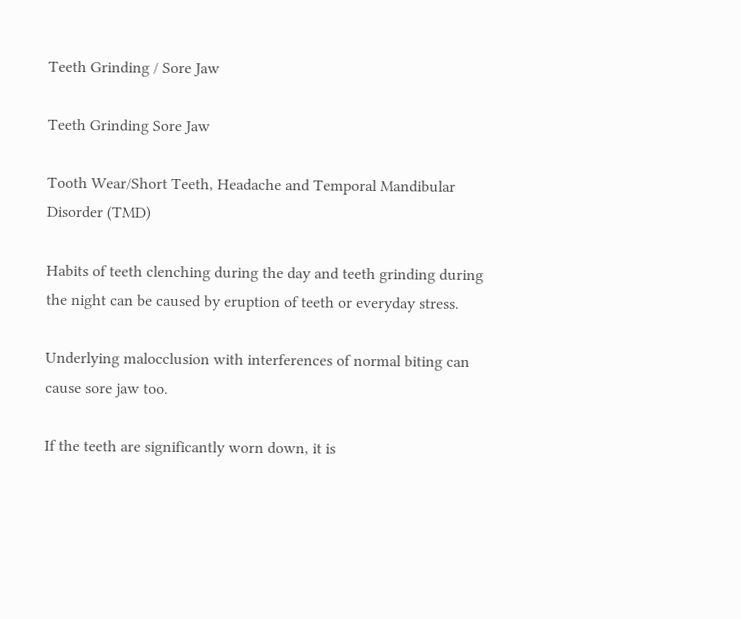Teeth Grinding / Sore Jaw

Teeth Grinding Sore Jaw

Tooth Wear/Short Teeth, Headache and Temporal Mandibular Disorder (TMD)

Habits of teeth clenching during the day and teeth grinding during the night can be caused by eruption of teeth or everyday stress.

Underlying malocclusion with interferences of normal biting can cause sore jaw too.

If the teeth are significantly worn down, it is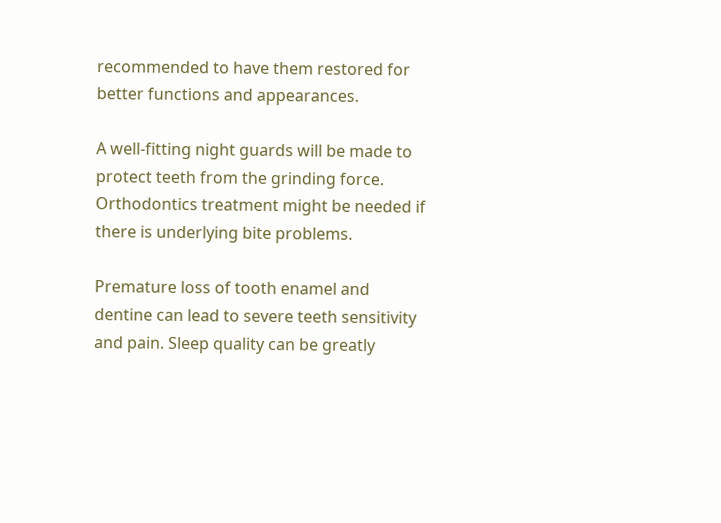recommended to have them restored for better functions and appearances.

A well-fitting night guards will be made to protect teeth from the grinding force. Orthodontics treatment might be needed if there is underlying bite problems.

Premature loss of tooth enamel and dentine can lead to severe teeth sensitivity and pain. Sleep quality can be greatly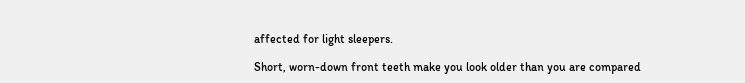affected for light sleepers.

Short, worn-down front teeth make you look older than you are compared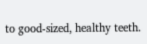to good-sized, healthy teeth.